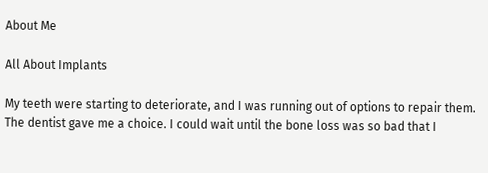About Me

All About Implants

My teeth were starting to deteriorate, and I was running out of options to repair them. The dentist gave me a choice. I could wait until the bone loss was so bad that I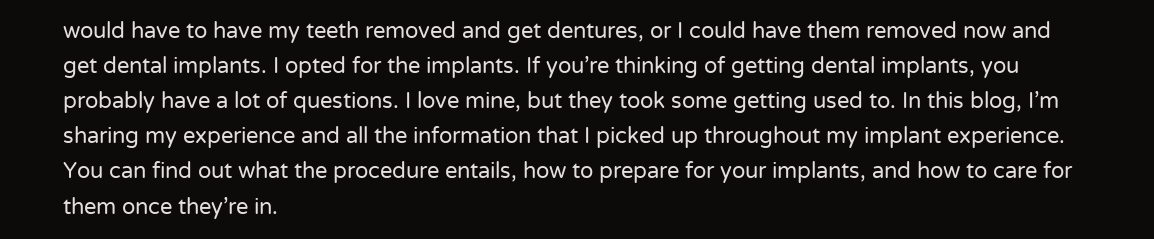would have to have my teeth removed and get dentures, or I could have them removed now and get dental implants. I opted for the implants. If you’re thinking of getting dental implants, you probably have a lot of questions. I love mine, but they took some getting used to. In this blog, I’m sharing my experience and all the information that I picked up throughout my implant experience. You can find out what the procedure entails, how to prepare for your implants, and how to care for them once they’re in.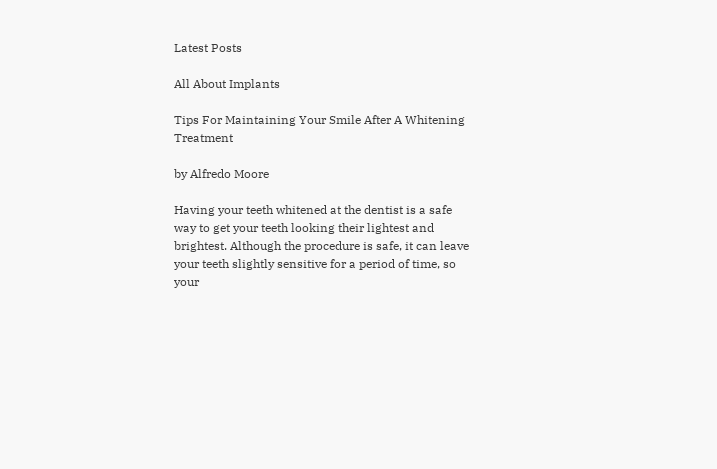Latest Posts

All About Implants

Tips For Maintaining Your Smile After A Whitening Treatment

by Alfredo Moore

Having your teeth whitened at the dentist is a safe way to get your teeth looking their lightest and brightest. Although the procedure is safe, it can leave your teeth slightly sensitive for a period of time, so your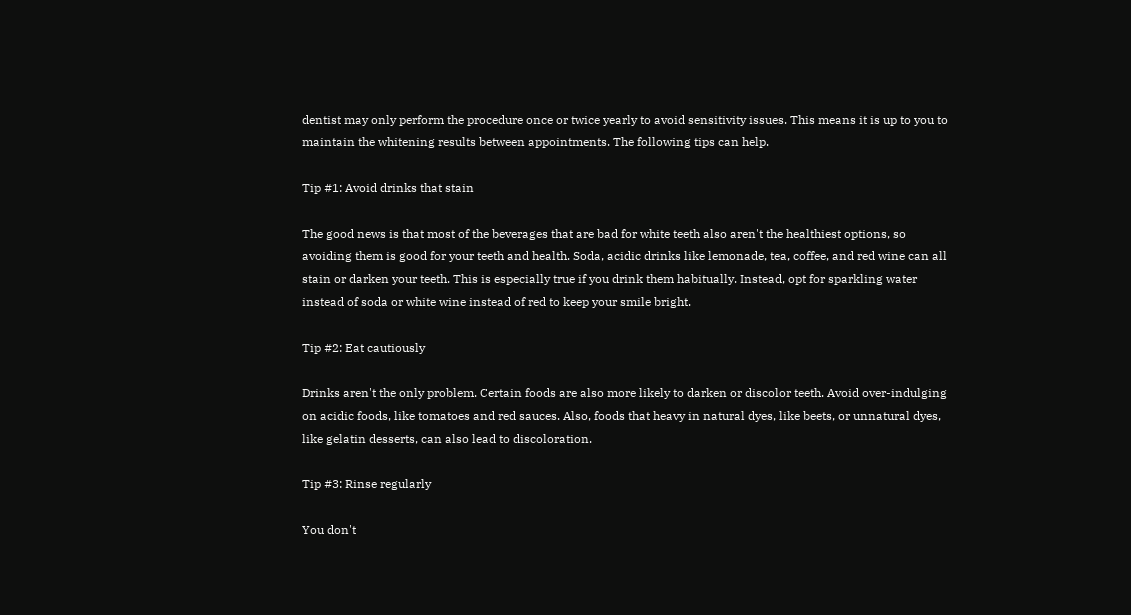dentist may only perform the procedure once or twice yearly to avoid sensitivity issues. This means it is up to you to maintain the whitening results between appointments. The following tips can help.

Tip #1: Avoid drinks that stain

The good news is that most of the beverages that are bad for white teeth also aren't the healthiest options, so avoiding them is good for your teeth and health. Soda, acidic drinks like lemonade, tea, coffee, and red wine can all stain or darken your teeth. This is especially true if you drink them habitually. Instead, opt for sparkling water instead of soda or white wine instead of red to keep your smile bright.

Tip #2: Eat cautiously

Drinks aren't the only problem. Certain foods are also more likely to darken or discolor teeth. Avoid over-indulging on acidic foods, like tomatoes and red sauces. Also, foods that heavy in natural dyes, like beets, or unnatural dyes, like gelatin desserts, can also lead to discoloration.

Tip #3: Rinse regularly

You don't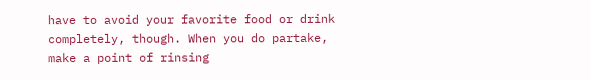have to avoid your favorite food or drink completely, though. When you do partake, make a point of rinsing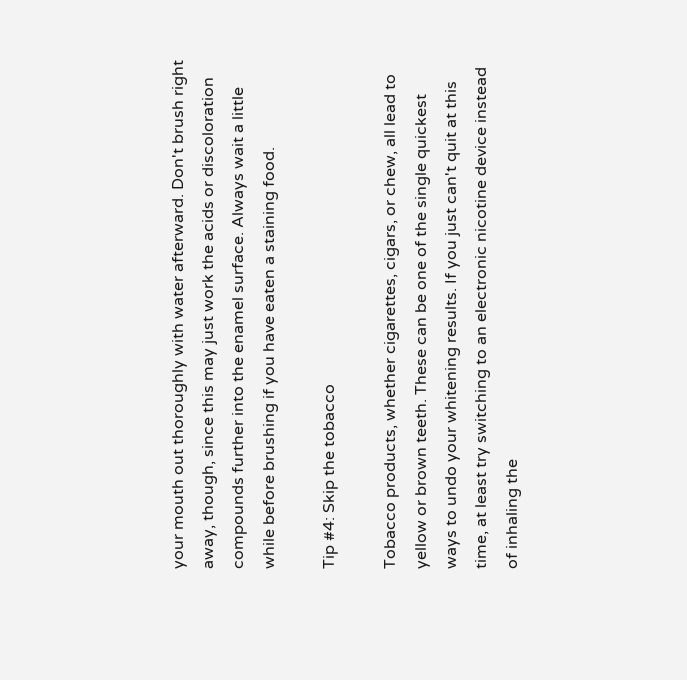your mouth out thoroughly with water afterward. Don't brush right away, though, since this may just work the acids or discoloration compounds further into the enamel surface. Always wait a little while before brushing if you have eaten a staining food.

Tip #4: Skip the tobacco

Tobacco products, whether cigarettes, cigars, or chew, all lead to yellow or brown teeth. These can be one of the single quickest ways to undo your whitening results. If you just can't quit at this time, at least try switching to an electronic nicotine device instead of inhaling the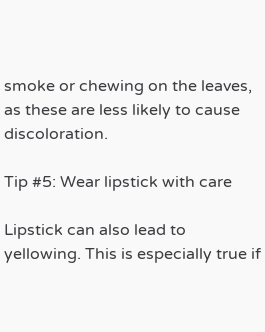smoke or chewing on the leaves, as these are less likely to cause discoloration.

Tip #5: Wear lipstick with care

Lipstick can also lead to yellowing. This is especially true if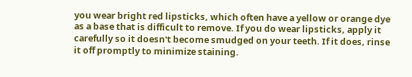you wear bright red lipsticks, which often have a yellow or orange dye as a base that is difficult to remove. If you do wear lipsticks, apply it carefully so it doesn't become smudged on your teeth. If it does, rinse it off promptly to minimize staining.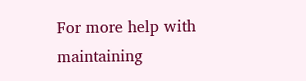For more help with maintaining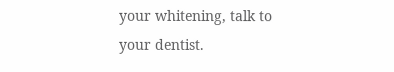your whitening, talk to your dentist.